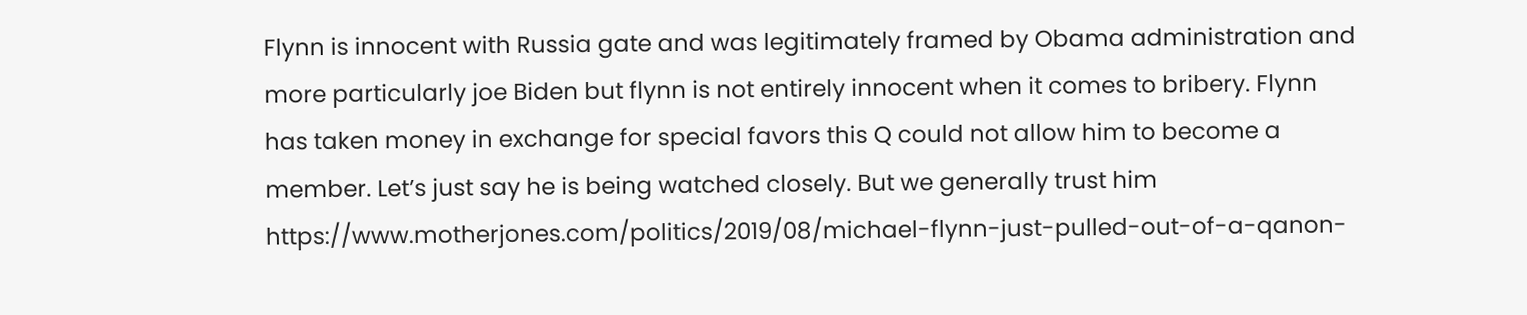Flynn is innocent with Russia gate and was legitimately framed by Obama administration and more particularly joe Biden but flynn is not entirely innocent when it comes to bribery. Flynn has taken money in exchange for special favors this Q could not allow him to become a member. Let’s just say he is being watched closely. But we generally trust him https://www.motherjones.com/politics/2019/08/michael-flynn-just-pulled-out-of-a-qanon-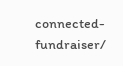connected-fundraiser/